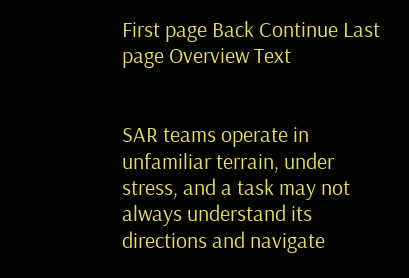First page Back Continue Last page Overview Text


SAR teams operate in unfamiliar terrain, under stress, and a task may not always understand its directions and navigate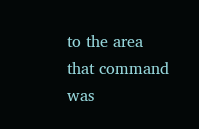to the area that command was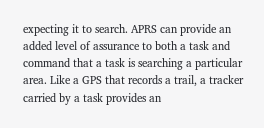expecting it to search. APRS can provide an added level of assurance to both a task and command that a task is searching a particular area. Like a GPS that records a trail, a tracker carried by a task provides an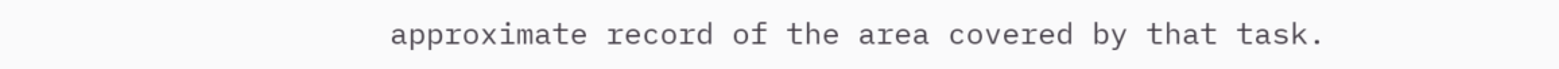approximate record of the area covered by that task.